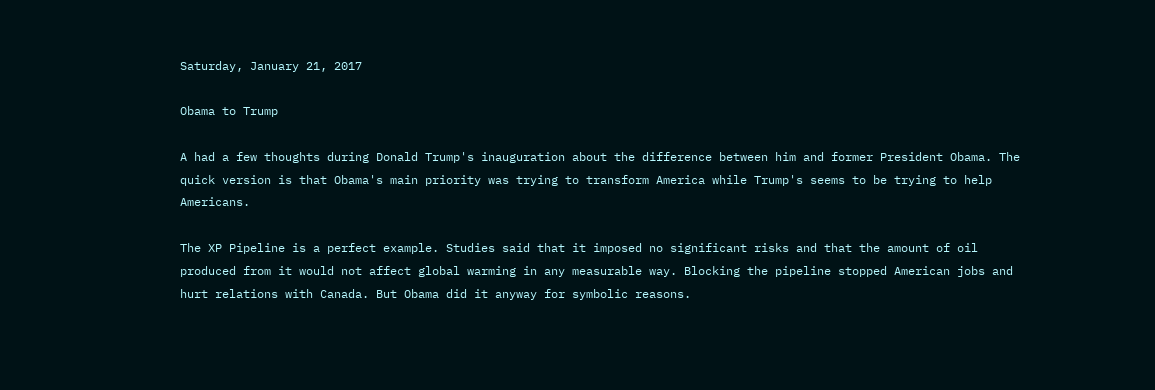Saturday, January 21, 2017

Obama to Trump

A had a few thoughts during Donald Trump's inauguration about the difference between him and former President Obama. The quick version is that Obama's main priority was trying to transform America while Trump's seems to be trying to help Americans.

The XP Pipeline is a perfect example. Studies said that it imposed no significant risks and that the amount of oil produced from it would not affect global warming in any measurable way. Blocking the pipeline stopped American jobs and hurt relations with Canada. But Obama did it anyway for symbolic reasons.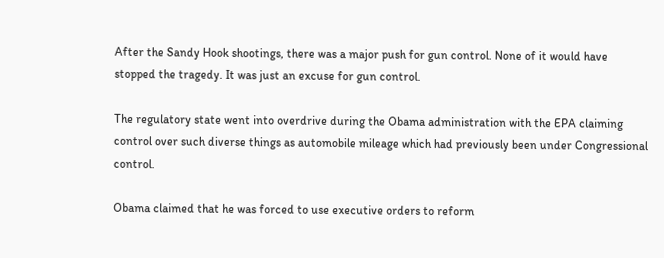After the Sandy Hook shootings, there was a major push for gun control. None of it would have stopped the tragedy. It was just an excuse for gun control.

The regulatory state went into overdrive during the Obama administration with the EPA claiming control over such diverse things as automobile mileage which had previously been under Congressional control.

Obama claimed that he was forced to use executive orders to reform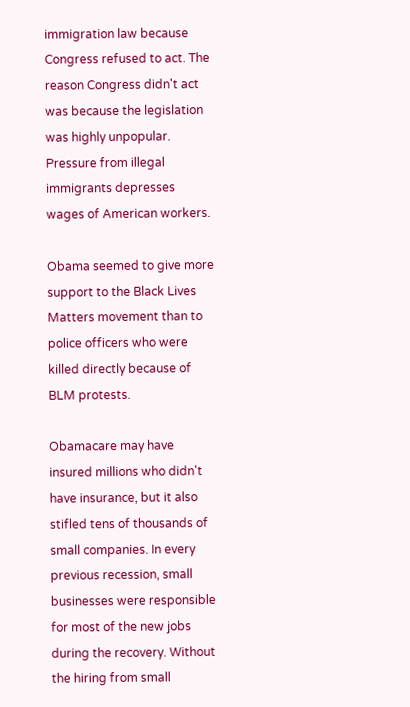immigration law because Congress refused to act. The reason Congress didn't act was because the legislation was highly unpopular. Pressure from illegal immigrants depresses wages of American workers.

Obama seemed to give more support to the Black Lives Matters movement than to police officers who were killed directly because of BLM protests.

Obamacare may have insured millions who didn't have insurance, but it also stifled tens of thousands of small companies. In every previous recession, small businesses were responsible for most of the new jobs during the recovery. Without the hiring from small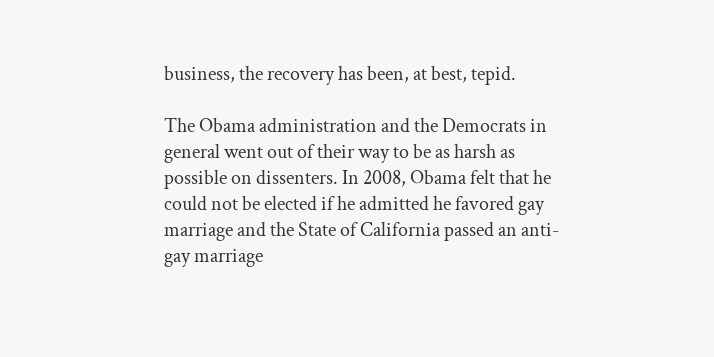business, the recovery has been, at best, tepid.

The Obama administration and the Democrats in general went out of their way to be as harsh as possible on dissenters. In 2008, Obama felt that he could not be elected if he admitted he favored gay marriage and the State of California passed an anti-gay marriage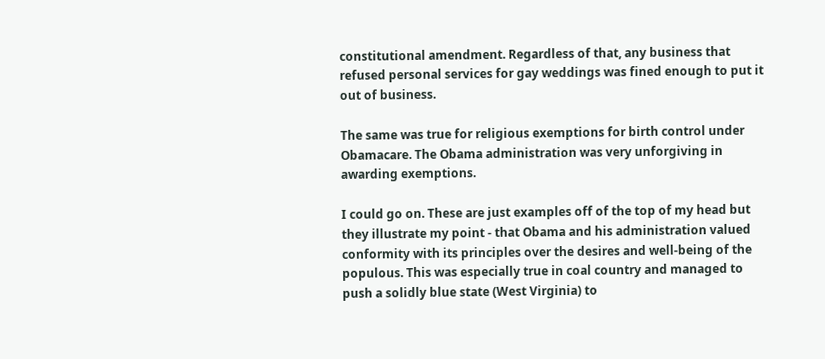constitutional amendment. Regardless of that, any business that refused personal services for gay weddings was fined enough to put it out of business.

The same was true for religious exemptions for birth control under Obamacare. The Obama administration was very unforgiving in awarding exemptions.

I could go on. These are just examples off of the top of my head but they illustrate my point - that Obama and his administration valued conformity with its principles over the desires and well-being of the populous. This was especially true in coal country and managed to push a solidly blue state (West Virginia) to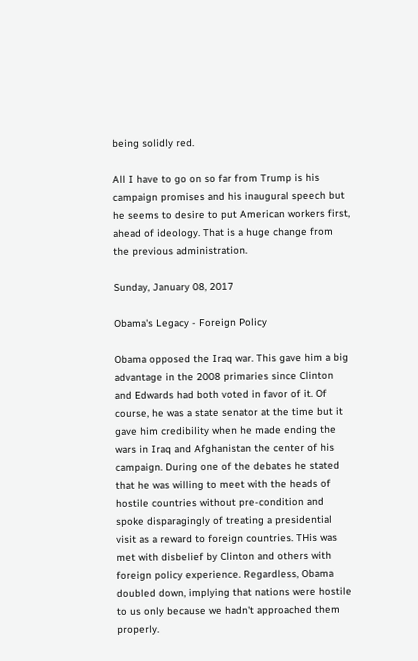being solidly red.

All I have to go on so far from Trump is his campaign promises and his inaugural speech but he seems to desire to put American workers first, ahead of ideology. That is a huge change from the previous administration.

Sunday, January 08, 2017

Obama's Legacy - Foreign Policy

Obama opposed the Iraq war. This gave him a big advantage in the 2008 primaries since Clinton and Edwards had both voted in favor of it. Of course, he was a state senator at the time but it gave him credibility when he made ending the wars in Iraq and Afghanistan the center of his campaign. During one of the debates he stated that he was willing to meet with the heads of hostile countries without pre-condition and spoke disparagingly of treating a presidential visit as a reward to foreign countries. THis was met with disbelief by Clinton and others with foreign policy experience. Regardless, Obama doubled down, implying that nations were hostile to us only because we hadn't approached them properly.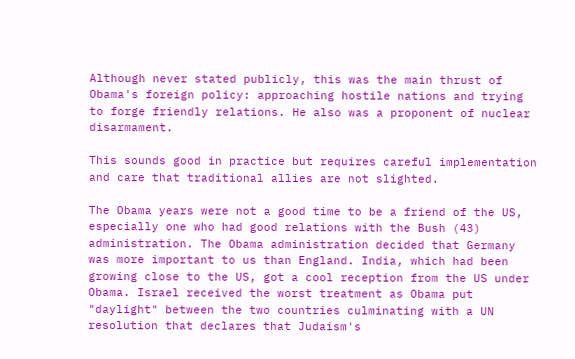Although never stated publicly, this was the main thrust of Obama's foreign policy: approaching hostile nations and trying to forge friendly relations. He also was a proponent of nuclear disarmament.

This sounds good in practice but requires careful implementation and care that traditional allies are not slighted.

The Obama years were not a good time to be a friend of the US, especially one who had good relations with the Bush (43) administration. The Obama administration decided that Germany was more important to us than England. India, which had been growing close to the US, got a cool reception from the US under Obama. Israel received the worst treatment as Obama put "daylight" between the two countries culminating with a UN resolution that declares that Judaism's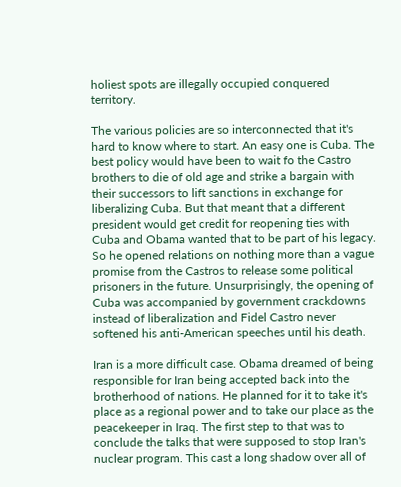holiest spots are illegally occupied conquered territory.

The various policies are so interconnected that it's hard to know where to start. An easy one is Cuba. The best policy would have been to wait fo the Castro brothers to die of old age and strike a bargain with their successors to lift sanctions in exchange for liberalizing Cuba. But that meant that a different president would get credit for reopening ties with Cuba and Obama wanted that to be part of his legacy. So he opened relations on nothing more than a vague promise from the Castros to release some political prisoners in the future. Unsurprisingly, the opening of Cuba was accompanied by government crackdowns instead of liberalization and Fidel Castro never softened his anti-American speeches until his death.

Iran is a more difficult case. Obama dreamed of being responsible for Iran being accepted back into the brotherhood of nations. He planned for it to take it's place as a regional power and to take our place as the peacekeeper in Iraq. The first step to that was to conclude the talks that were supposed to stop Iran's nuclear program. This cast a long shadow over all of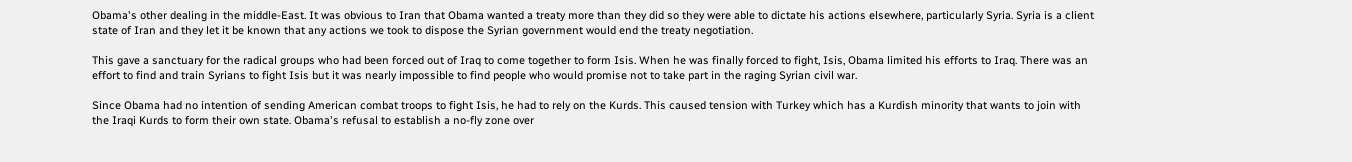Obama's other dealing in the middle-East. It was obvious to Iran that Obama wanted a treaty more than they did so they were able to dictate his actions elsewhere, particularly Syria. Syria is a client state of Iran and they let it be known that any actions we took to dispose the Syrian government would end the treaty negotiation.

This gave a sanctuary for the radical groups who had been forced out of Iraq to come together to form Isis. When he was finally forced to fight, Isis, Obama limited his efforts to Iraq. There was an effort to find and train Syrians to fight Isis but it was nearly impossible to find people who would promise not to take part in the raging Syrian civil war.

Since Obama had no intention of sending American combat troops to fight Isis, he had to rely on the Kurds. This caused tension with Turkey which has a Kurdish minority that wants to join with the Iraqi Kurds to form their own state. Obama's refusal to establish a no-fly zone over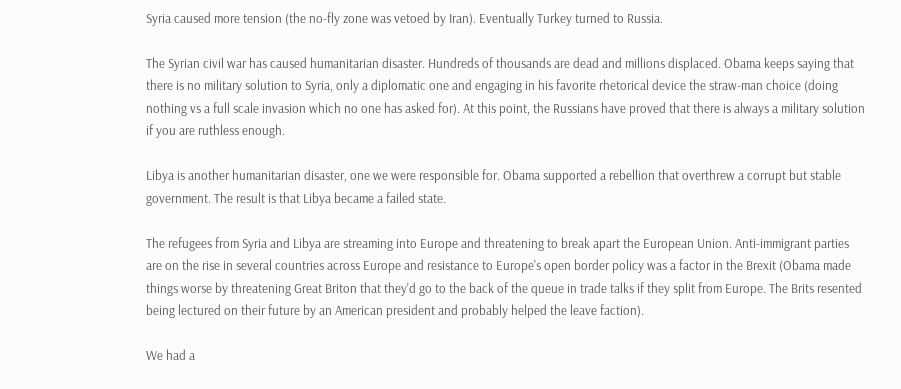Syria caused more tension (the no-fly zone was vetoed by Iran). Eventually Turkey turned to Russia.

The Syrian civil war has caused humanitarian disaster. Hundreds of thousands are dead and millions displaced. Obama keeps saying that there is no military solution to Syria, only a diplomatic one and engaging in his favorite rhetorical device the straw-man choice (doing nothing vs a full scale invasion which no one has asked for). At this point, the Russians have proved that there is always a military solution if you are ruthless enough.

Libya is another humanitarian disaster, one we were responsible for. Obama supported a rebellion that overthrew a corrupt but stable government. The result is that Libya became a failed state.

The refugees from Syria and Libya are streaming into Europe and threatening to break apart the European Union. Anti-immigrant parties are on the rise in several countries across Europe and resistance to Europe's open border policy was a factor in the Brexit (Obama made things worse by threatening Great Briton that they'd go to the back of the queue in trade talks if they split from Europe. The Brits resented being lectured on their future by an American president and probably helped the leave faction).

We had a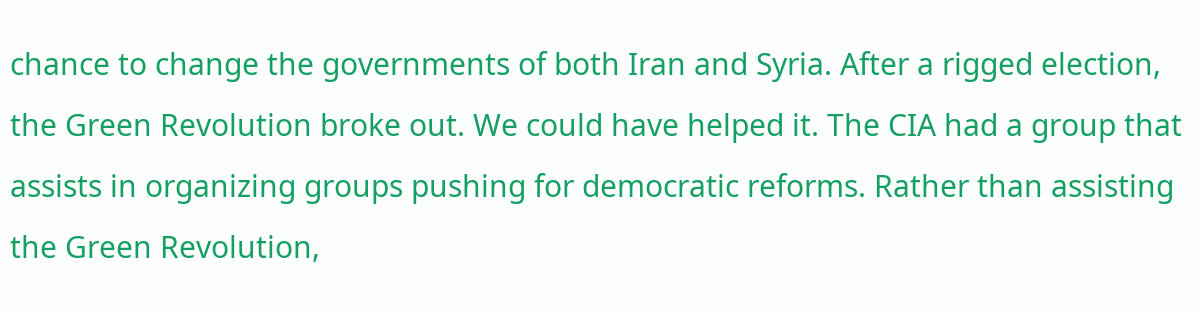chance to change the governments of both Iran and Syria. After a rigged election, the Green Revolution broke out. We could have helped it. The CIA had a group that assists in organizing groups pushing for democratic reforms. Rather than assisting the Green Revolution,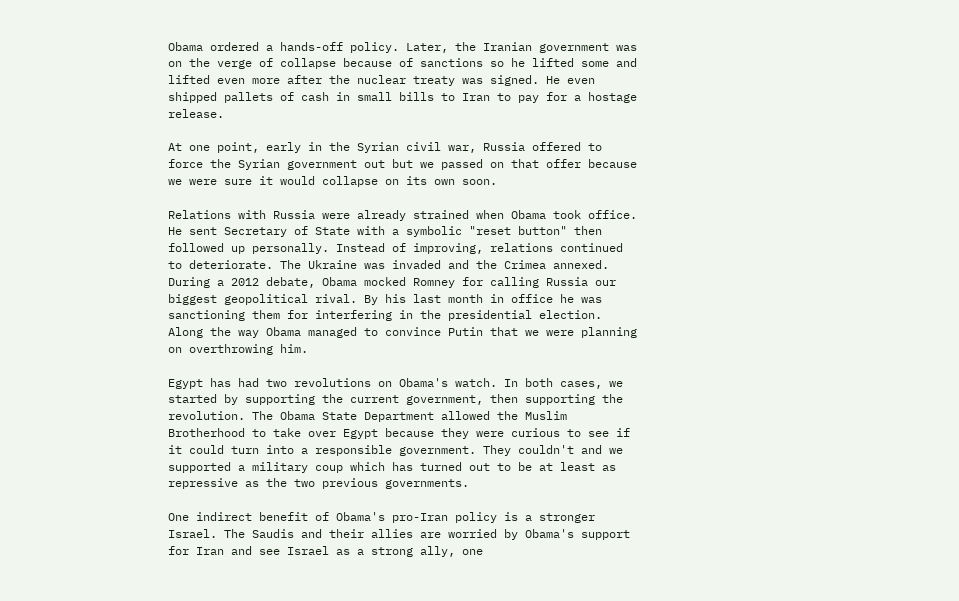Obama ordered a hands-off policy. Later, the Iranian government was on the verge of collapse because of sanctions so he lifted some and lifted even more after the nuclear treaty was signed. He even shipped pallets of cash in small bills to Iran to pay for a hostage release.

At one point, early in the Syrian civil war, Russia offered to force the Syrian government out but we passed on that offer because we were sure it would collapse on its own soon.

Relations with Russia were already strained when Obama took office. He sent Secretary of State with a symbolic "reset button" then followed up personally. Instead of improving, relations continued to deteriorate. The Ukraine was invaded and the Crimea annexed. During a 2012 debate, Obama mocked Romney for calling Russia our biggest geopolitical rival. By his last month in office he was sanctioning them for interfering in the presidential election. Along the way Obama managed to convince Putin that we were planning on overthrowing him.

Egypt has had two revolutions on Obama's watch. In both cases, we started by supporting the current government, then supporting the revolution. The Obama State Department allowed the Muslim Brotherhood to take over Egypt because they were curious to see if it could turn into a responsible government. They couldn't and we supported a military coup which has turned out to be at least as repressive as the two previous governments.

One indirect benefit of Obama's pro-Iran policy is a stronger Israel. The Saudis and their allies are worried by Obama's support for Iran and see Israel as a strong ally, one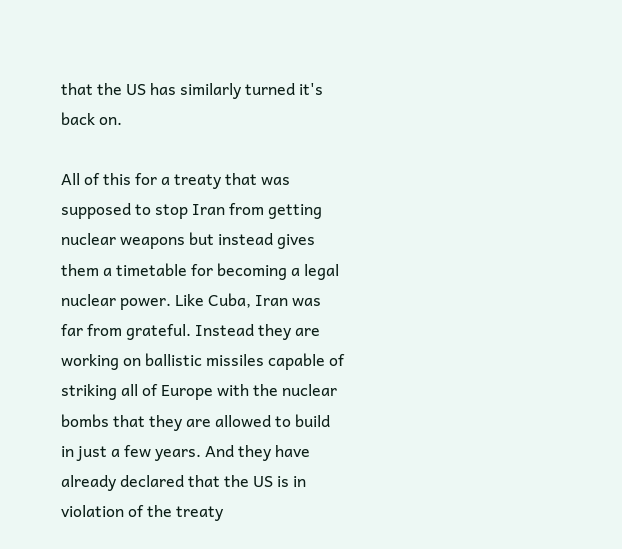that the US has similarly turned it's back on.

All of this for a treaty that was supposed to stop Iran from getting nuclear weapons but instead gives them a timetable for becoming a legal nuclear power. Like Cuba, Iran was far from grateful. Instead they are working on ballistic missiles capable of striking all of Europe with the nuclear bombs that they are allowed to build in just a few years. And they have already declared that the US is in violation of the treaty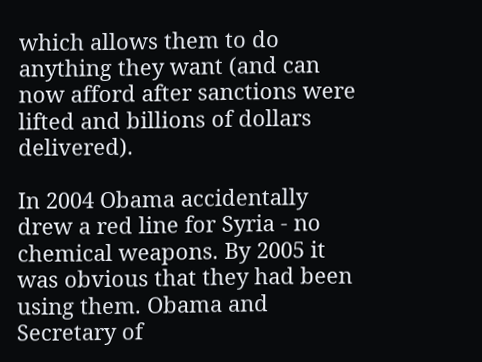which allows them to do anything they want (and can now afford after sanctions were lifted and billions of dollars delivered).

In 2004 Obama accidentally drew a red line for Syria - no chemical weapons. By 2005 it was obvious that they had been using them. Obama and Secretary of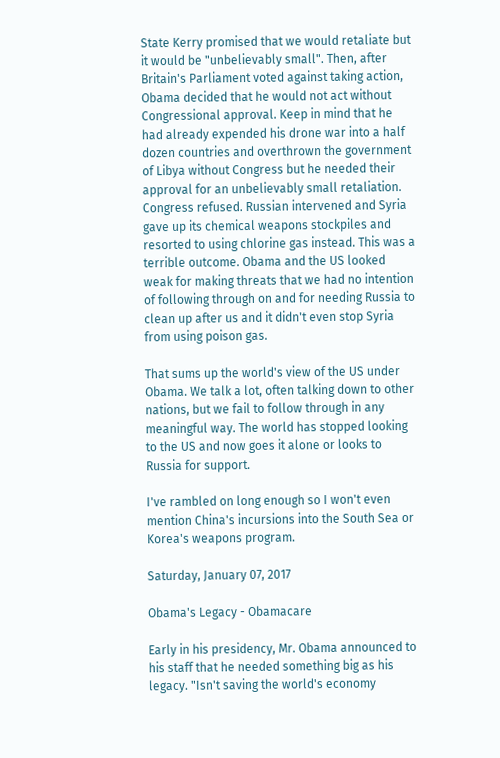State Kerry promised that we would retaliate but it would be "unbelievably small". Then, after Britain's Parliament voted against taking action, Obama decided that he would not act without Congressional approval. Keep in mind that he had already expended his drone war into a half dozen countries and overthrown the government of Libya without Congress but he needed their approval for an unbelievably small retaliation. Congress refused. Russian intervened and Syria gave up its chemical weapons stockpiles and resorted to using chlorine gas instead. This was a terrible outcome. Obama and the US looked weak for making threats that we had no intention of following through on and for needing Russia to clean up after us and it didn't even stop Syria from using poison gas.

That sums up the world's view of the US under Obama. We talk a lot, often talking down to other nations, but we fail to follow through in any meaningful way. The world has stopped looking to the US and now goes it alone or looks to Russia for support.

I've rambled on long enough so I won't even mention China's incursions into the South Sea or Korea's weapons program.

Saturday, January 07, 2017

Obama's Legacy - Obamacare

Early in his presidency, Mr. Obama announced to his staff that he needed something big as his legacy. "Isn't saving the world's economy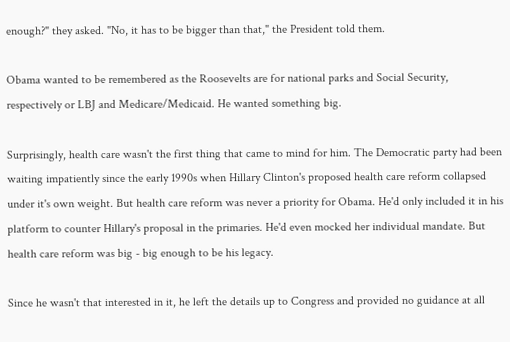enough?" they asked. "No, it has to be bigger than that," the President told them.

Obama wanted to be remembered as the Roosevelts are for national parks and Social Security, respectively or LBJ and Medicare/Medicaid. He wanted something big.

Surprisingly, health care wasn't the first thing that came to mind for him. The Democratic party had been waiting impatiently since the early 1990s when Hillary Clinton's proposed health care reform collapsed under it's own weight. But health care reform was never a priority for Obama. He'd only included it in his platform to counter Hillary's proposal in the primaries. He'd even mocked her individual mandate. But health care reform was big - big enough to be his legacy.

Since he wasn't that interested in it, he left the details up to Congress and provided no guidance at all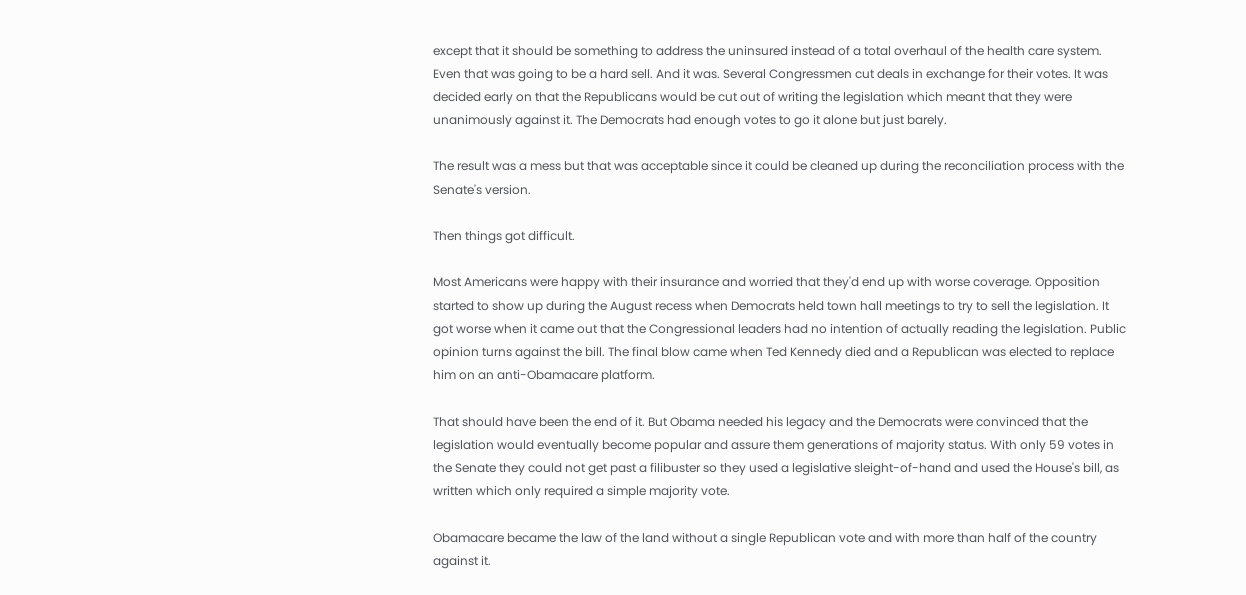except that it should be something to address the uninsured instead of a total overhaul of the health care system. Even that was going to be a hard sell. And it was. Several Congressmen cut deals in exchange for their votes. It was decided early on that the Republicans would be cut out of writing the legislation which meant that they were unanimously against it. The Democrats had enough votes to go it alone but just barely.

The result was a mess but that was acceptable since it could be cleaned up during the reconciliation process with the Senate's version.

Then things got difficult.

Most Americans were happy with their insurance and worried that they'd end up with worse coverage. Opposition started to show up during the August recess when Democrats held town hall meetings to try to sell the legislation. It got worse when it came out that the Congressional leaders had no intention of actually reading the legislation. Public opinion turns against the bill. The final blow came when Ted Kennedy died and a Republican was elected to replace him on an anti-Obamacare platform.

That should have been the end of it. But Obama needed his legacy and the Democrats were convinced that the legislation would eventually become popular and assure them generations of majority status. With only 59 votes in the Senate they could not get past a filibuster so they used a legislative sleight-of-hand and used the House's bill, as written which only required a simple majority vote.

Obamacare became the law of the land without a single Republican vote and with more than half of the country against it.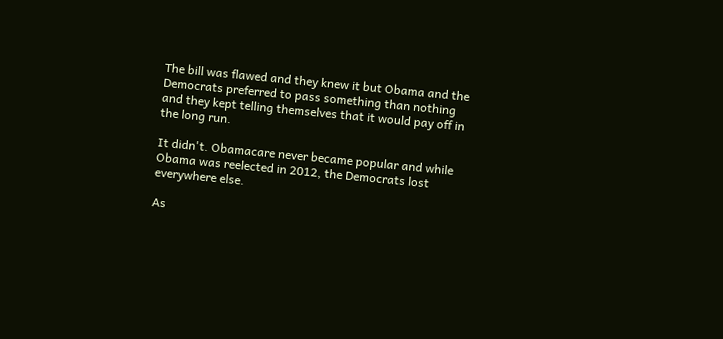The bill was flawed and they knew it but Obama and the Democrats preferred to pass something than nothing and they kept telling themselves that it would pay off in the long run.

It didn't. Obamacare never became popular and while Obama was reelected in 2012, the Democrats lost everywhere else.

As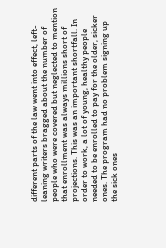different parts of the law went into effect, left-leaning writers bragged about the number of people who were covered but neglected to mention that enrollment was always millions short of projections. This was an important shortfall. In order to work, a lot of young, healthy people needed to be enrolled to pay for the older, sicker ones. The program had no problem signing up the sick ones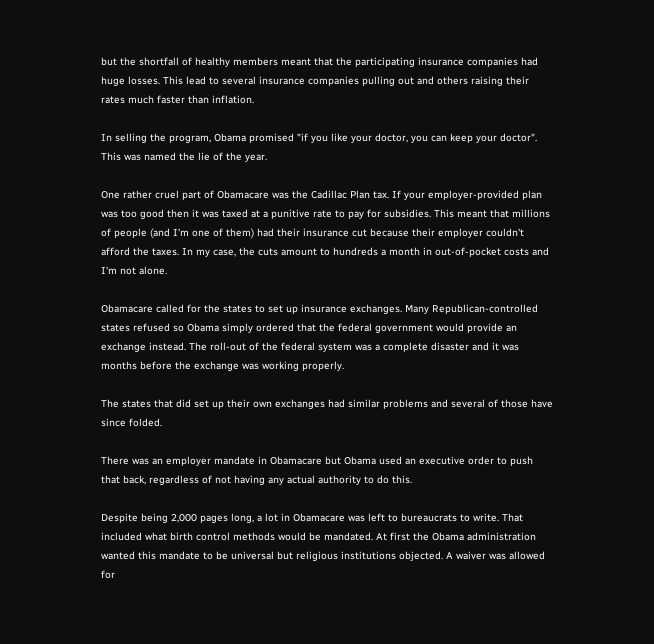but the shortfall of healthy members meant that the participating insurance companies had huge losses. This lead to several insurance companies pulling out and others raising their rates much faster than inflation.

In selling the program, Obama promised "if you like your doctor, you can keep your doctor". This was named the lie of the year.

One rather cruel part of Obamacare was the Cadillac Plan tax. If your employer-provided plan was too good then it was taxed at a punitive rate to pay for subsidies. This meant that millions of people (and I'm one of them) had their insurance cut because their employer couldn't afford the taxes. In my case, the cuts amount to hundreds a month in out-of-pocket costs and I'm not alone.

Obamacare called for the states to set up insurance exchanges. Many Republican-controlled states refused so Obama simply ordered that the federal government would provide an exchange instead. The roll-out of the federal system was a complete disaster and it was months before the exchange was working properly.

The states that did set up their own exchanges had similar problems and several of those have since folded.

There was an employer mandate in Obamacare but Obama used an executive order to push that back, regardless of not having any actual authority to do this.

Despite being 2,000 pages long, a lot in Obamacare was left to bureaucrats to write. That included what birth control methods would be mandated. At first the Obama administration wanted this mandate to be universal but religious institutions objected. A waiver was allowed for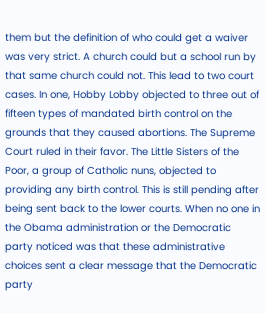them but the definition of who could get a waiver was very strict. A church could but a school run by that same church could not. This lead to two court cases. In one, Hobby Lobby objected to three out of fifteen types of mandated birth control on the grounds that they caused abortions. The Supreme Court ruled in their favor. The Little Sisters of the Poor, a group of Catholic nuns, objected to providing any birth control. This is still pending after being sent back to the lower courts. When no one in the Obama administration or the Democratic party noticed was that these administrative choices sent a clear message that the Democratic party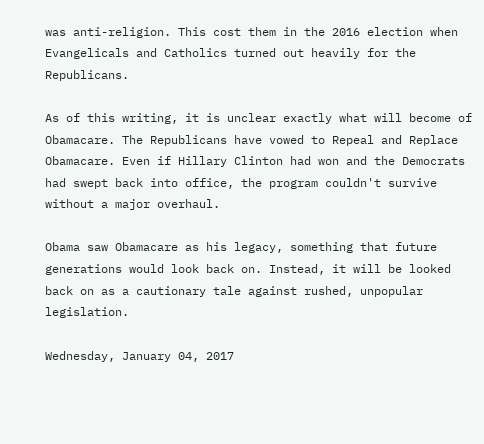was anti-religion. This cost them in the 2016 election when Evangelicals and Catholics turned out heavily for the Republicans.

As of this writing, it is unclear exactly what will become of Obamacare. The Republicans have vowed to Repeal and Replace Obamacare. Even if Hillary Clinton had won and the Democrats had swept back into office, the program couldn't survive without a major overhaul.

Obama saw Obamacare as his legacy, something that future generations would look back on. Instead, it will be looked back on as a cautionary tale against rushed, unpopular legislation.

Wednesday, January 04, 2017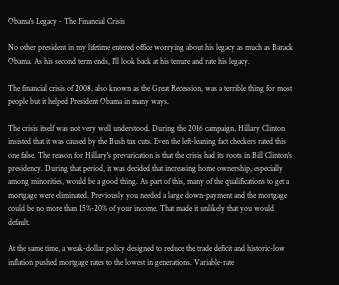Obama's Legacy - The Financial Crisis

No other president in my lifetime entered office worrying about his legacy as much as Barack Obama. As his second term ends, I'll look back at his tenure and rate his legacy.

The financial crisis of 2008, also known as the Great Recession, was a terrible thing for most people but it helped President Obama in many ways.

The crisis itself was not very well understood. During the 2016 campaign, Hillary Clinton insisted that it was caused by the Bush tax cuts. Even the left-leaning fact checkers rated this one false. The reason for Hillary's prevarication is that the crisis had its roots in Bill Clinton's presidency. During that period, it was decided that increasing home ownership, especially among minorities, would be a good thing. As part of this, many of the qualifications to get a mortgage were eliminated. Previously you needed a large down-payment and the mortgage could be no more than 15%-20% of your income. That made it unlikely that you would default.

At the same time, a weak-dollar policy designed to reduce the trade deficit and historic-low inflation pushed mortgage rates to the lowest in generations. Variable-rate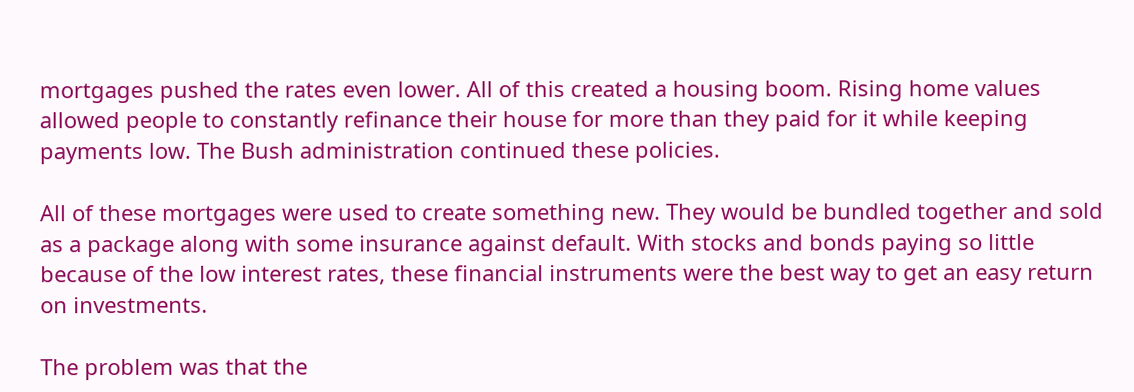mortgages pushed the rates even lower. All of this created a housing boom. Rising home values allowed people to constantly refinance their house for more than they paid for it while keeping payments low. The Bush administration continued these policies.

All of these mortgages were used to create something new. They would be bundled together and sold as a package along with some insurance against default. With stocks and bonds paying so little because of the low interest rates, these financial instruments were the best way to get an easy return on investments.

The problem was that the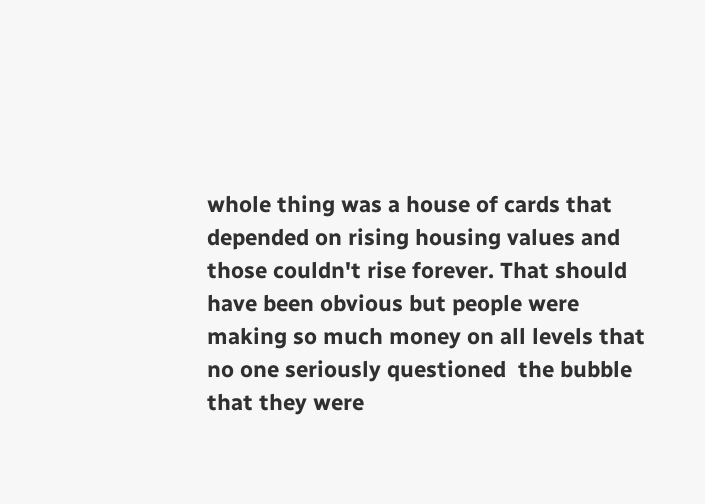whole thing was a house of cards that depended on rising housing values and those couldn't rise forever. That should have been obvious but people were making so much money on all levels that no one seriously questioned  the bubble that they were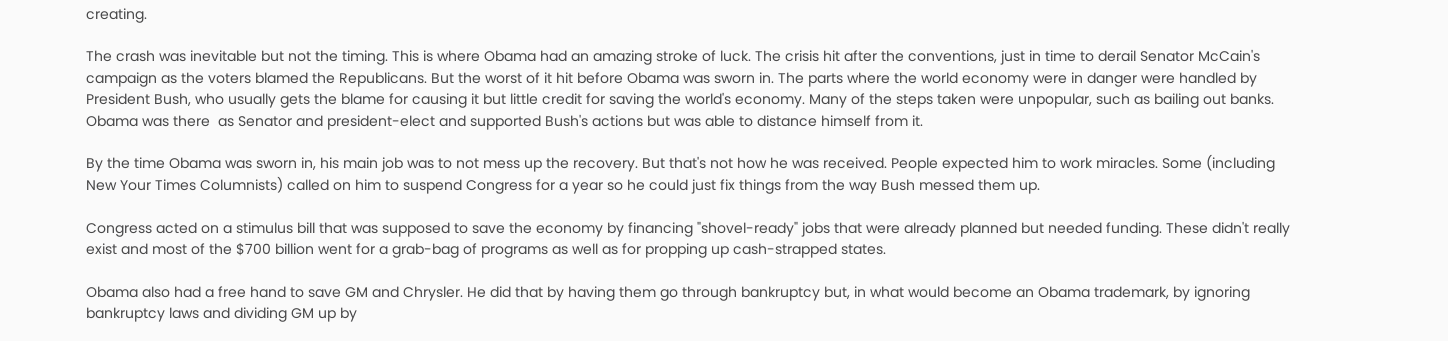creating.

The crash was inevitable but not the timing. This is where Obama had an amazing stroke of luck. The crisis hit after the conventions, just in time to derail Senator McCain's campaign as the voters blamed the Republicans. But the worst of it hit before Obama was sworn in. The parts where the world economy were in danger were handled by President Bush, who usually gets the blame for causing it but little credit for saving the world's economy. Many of the steps taken were unpopular, such as bailing out banks. Obama was there  as Senator and president-elect and supported Bush's actions but was able to distance himself from it.

By the time Obama was sworn in, his main job was to not mess up the recovery. But that's not how he was received. People expected him to work miracles. Some (including New Your Times Columnists) called on him to suspend Congress for a year so he could just fix things from the way Bush messed them up.

Congress acted on a stimulus bill that was supposed to save the economy by financing "shovel-ready" jobs that were already planned but needed funding. These didn't really exist and most of the $700 billion went for a grab-bag of programs as well as for propping up cash-strapped states.

Obama also had a free hand to save GM and Chrysler. He did that by having them go through bankruptcy but, in what would become an Obama trademark, by ignoring bankruptcy laws and dividing GM up by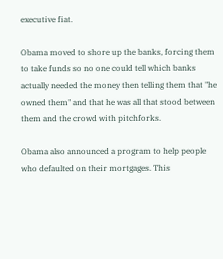executive fiat.

Obama moved to shore up the banks, forcing them to take funds so no one could tell which banks actually needed the money then telling them that "he owned them" and that he was all that stood between them and the crowd with pitchforks.

Obama also announced a program to help people who defaulted on their mortgages. This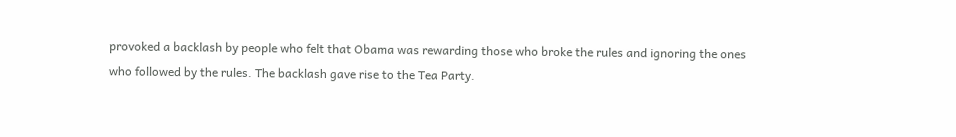provoked a backlash by people who felt that Obama was rewarding those who broke the rules and ignoring the ones who followed by the rules. The backlash gave rise to the Tea Party.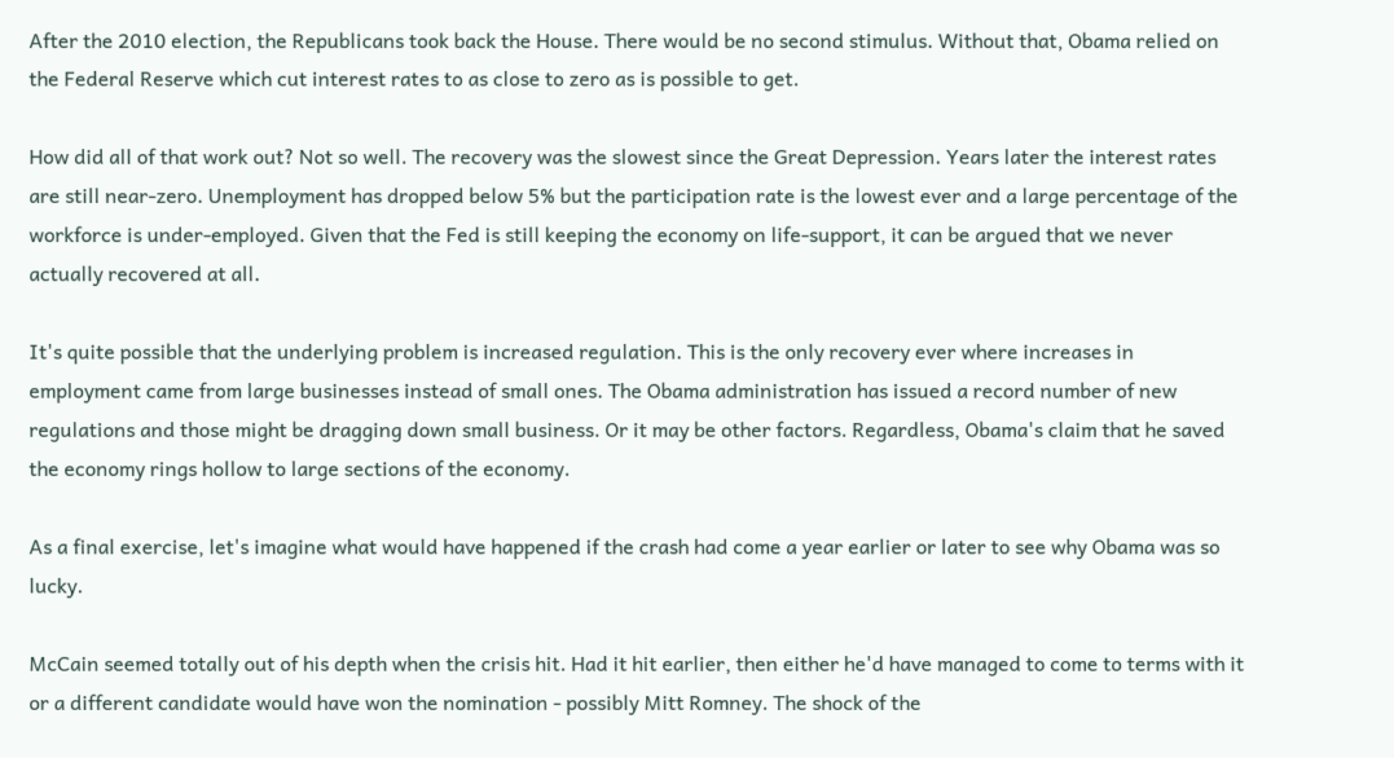After the 2010 election, the Republicans took back the House. There would be no second stimulus. Without that, Obama relied on the Federal Reserve which cut interest rates to as close to zero as is possible to get.

How did all of that work out? Not so well. The recovery was the slowest since the Great Depression. Years later the interest rates are still near-zero. Unemployment has dropped below 5% but the participation rate is the lowest ever and a large percentage of the workforce is under-employed. Given that the Fed is still keeping the economy on life-support, it can be argued that we never actually recovered at all.

It's quite possible that the underlying problem is increased regulation. This is the only recovery ever where increases in employment came from large businesses instead of small ones. The Obama administration has issued a record number of new regulations and those might be dragging down small business. Or it may be other factors. Regardless, Obama's claim that he saved the economy rings hollow to large sections of the economy.

As a final exercise, let's imagine what would have happened if the crash had come a year earlier or later to see why Obama was so lucky.

McCain seemed totally out of his depth when the crisis hit. Had it hit earlier, then either he'd have managed to come to terms with it or a different candidate would have won the nomination - possibly Mitt Romney. The shock of the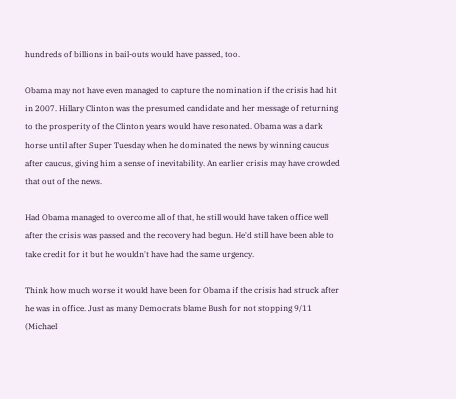hundreds of billions in bail-outs would have passed, too.

Obama may not have even managed to capture the nomination if the crisis had hit in 2007. Hillary Clinton was the presumed candidate and her message of returning to the prosperity of the Clinton years would have resonated. Obama was a dark horse until after Super Tuesday when he dominated the news by winning caucus after caucus, giving him a sense of inevitability. An earlier crisis may have crowded that out of the news.

Had Obama managed to overcome all of that, he still would have taken office well after the crisis was passed and the recovery had begun. He'd still have been able to take credit for it but he wouldn't have had the same urgency.

Think how much worse it would have been for Obama if the crisis had struck after he was in office. Just as many Democrats blame Bush for not stopping 9/11 (Michael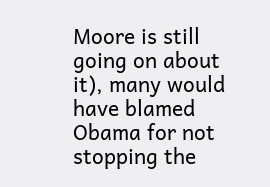Moore is still going on about it), many would have blamed Obama for not stopping the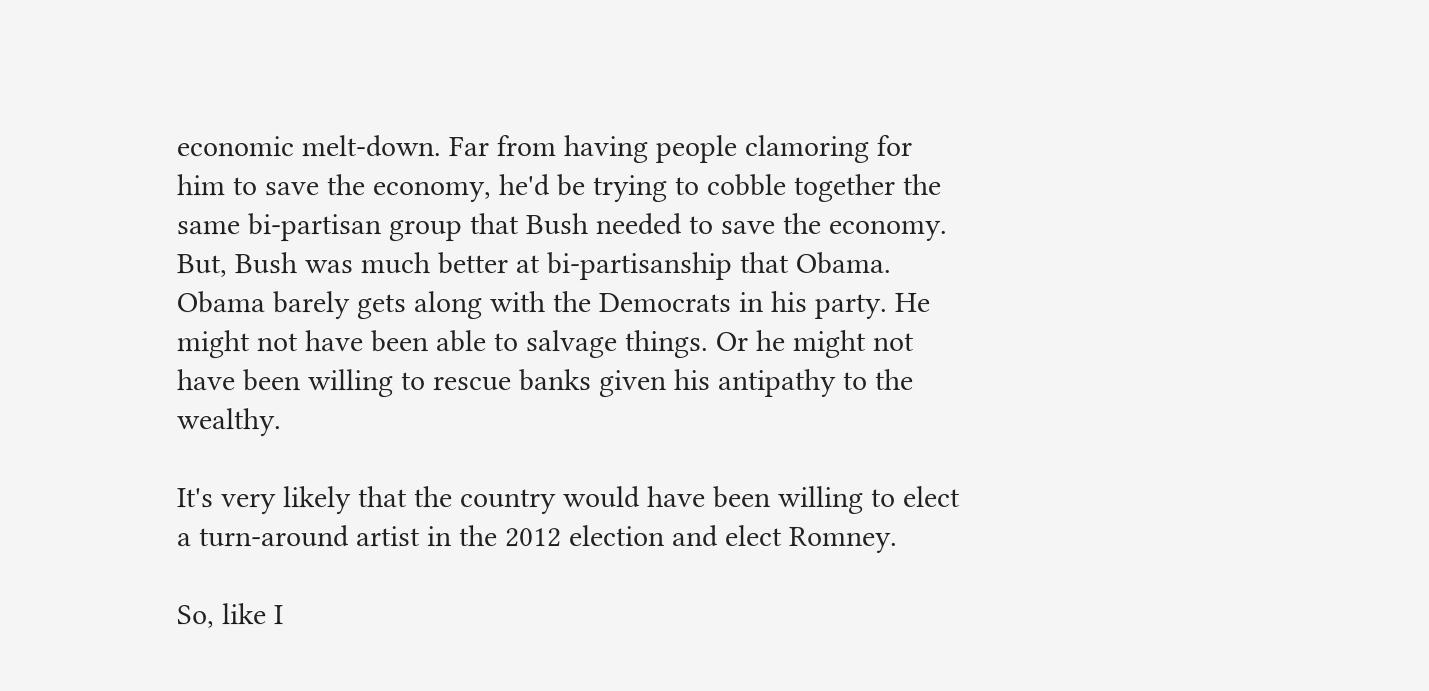economic melt-down. Far from having people clamoring for him to save the economy, he'd be trying to cobble together the same bi-partisan group that Bush needed to save the economy. But, Bush was much better at bi-partisanship that Obama. Obama barely gets along with the Democrats in his party. He might not have been able to salvage things. Or he might not have been willing to rescue banks given his antipathy to the wealthy.

It's very likely that the country would have been willing to elect a turn-around artist in the 2012 election and elect Romney.

So, like I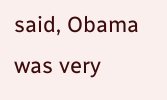said, Obama was very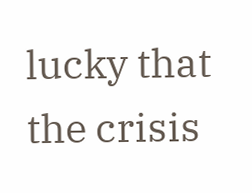lucky that the crisis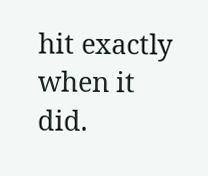hit exactly when it did.